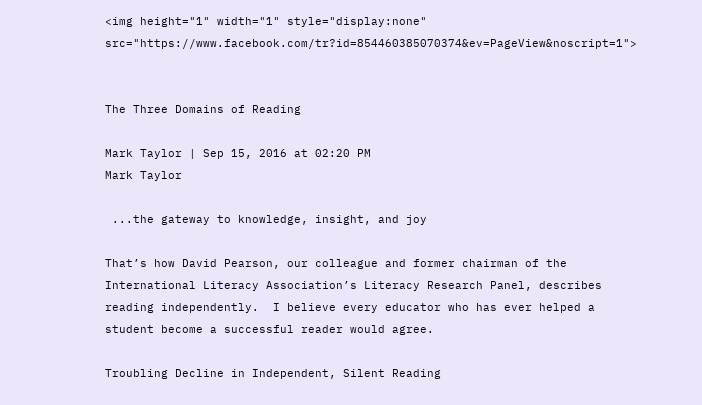<img height="1" width="1" style="display:none" src="https://www.facebook.com/tr?id=854460385070374&ev=PageView&noscript=1">


The Three Domains of Reading

Mark Taylor | Sep 15, 2016 at 02:20 PM
Mark Taylor

 ...the gateway to knowledge, insight, and joy

That’s how David Pearson, our colleague and former chairman of the International Literacy Association’s Literacy Research Panel, describes reading independently.  I believe every educator who has ever helped a student become a successful reader would agree.

Troubling Decline in Independent, Silent Reading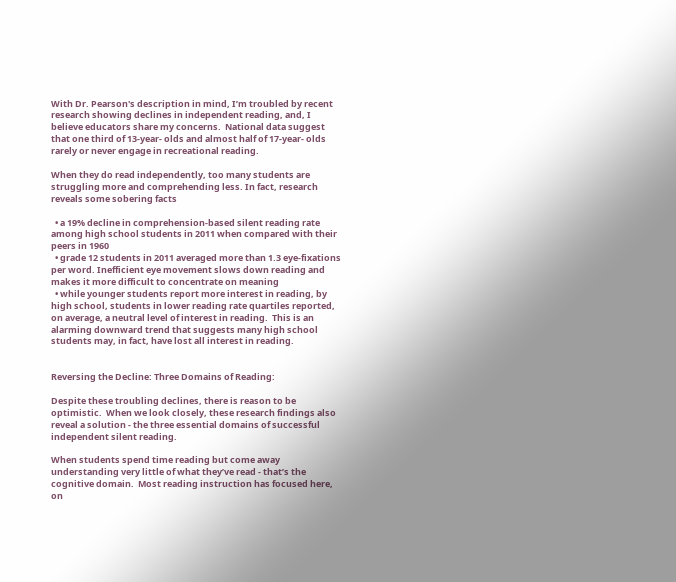With Dr. Pearson's description in mind, I’m troubled by recent research showing declines in independent reading, and, I believe educators share my concerns.  National data suggest that one third of 13-year- olds and almost half of 17-year- olds rarely or never engage in recreational reading.

When they do read independently, too many students are struggling more and comprehending less. In fact, research reveals some sobering facts

  • a 19% decline in comprehension-based silent reading rate among high school students in 2011 when compared with their peers in 1960
  • grade 12 students in 2011 averaged more than 1.3 eye-fixations per word. Inefficient eye movement slows down reading and makes it more difficult to concentrate on meaning
  • while younger students report more interest in reading, by high school, students in lower reading rate quartiles reported, on average, a neutral level of interest in reading.  This is an alarming downward trend that suggests many high school students may, in fact, have lost all interest in reading.


Reversing the Decline: Three Domains of Reading:

Despite these troubling declines, there is reason to be optimistic.  When we look closely, these research findings also reveal a solution - the three essential domains of successful independent silent reading.

When students spend time reading but come away understanding very little of what they’ve read - that’s the cognitive domain.  Most reading instruction has focused here, on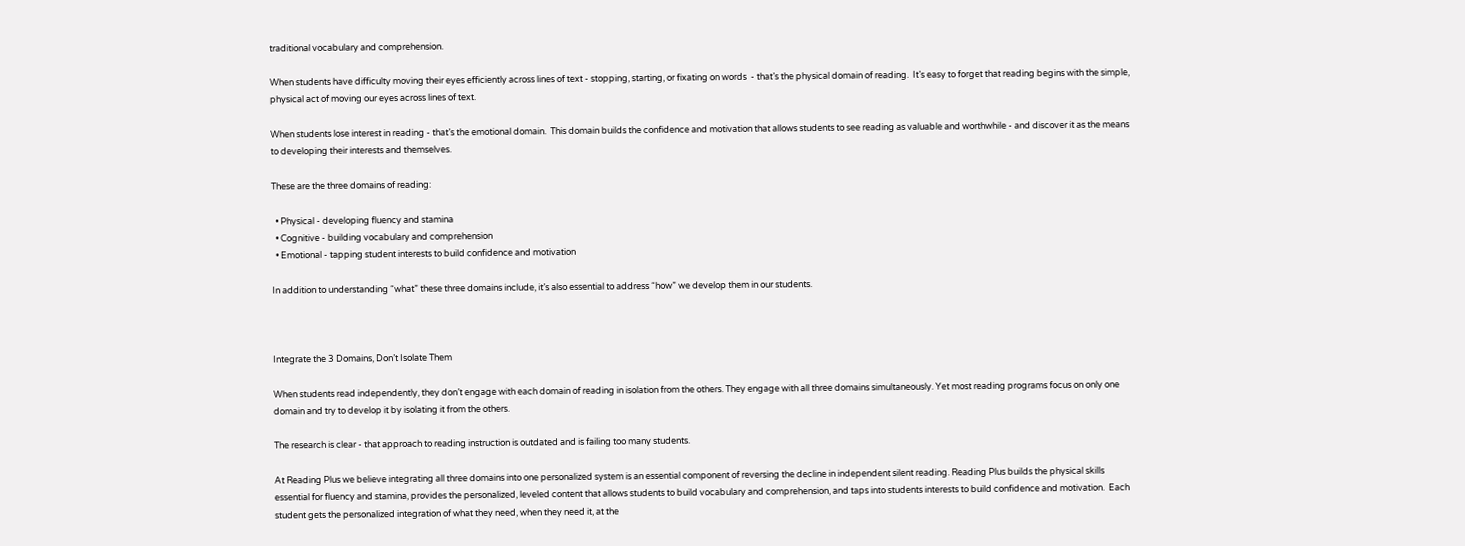traditional vocabulary and comprehension.

When students have difficulty moving their eyes efficiently across lines of text - stopping, starting, or fixating on words  - that’s the physical domain of reading.  It’s easy to forget that reading begins with the simple, physical act of moving our eyes across lines of text.

When students lose interest in reading - that’s the emotional domain.  This domain builds the confidence and motivation that allows students to see reading as valuable and worthwhile - and discover it as the means to developing their interests and themselves.

These are the three domains of reading:

  • Physical - developing fluency and stamina
  • Cognitive - building vocabulary and comprehension
  • Emotional - tapping student interests to build confidence and motivation

In addition to understanding “what” these three domains include, it’s also essential to address “how” we develop them in our students.



Integrate the 3 Domains, Don’t Isolate Them

When students read independently, they don’t engage with each domain of reading in isolation from the others. They engage with all three domains simultaneously. Yet most reading programs focus on only one domain and try to develop it by isolating it from the others.

The research is clear - that approach to reading instruction is outdated and is failing too many students.

At Reading Plus we believe integrating all three domains into one personalized system is an essential component of reversing the decline in independent silent reading. Reading Plus builds the physical skills essential for fluency and stamina, provides the personalized, leveled content that allows students to build vocabulary and comprehension, and taps into students interests to build confidence and motivation.  Each student gets the personalized integration of what they need, when they need it, at the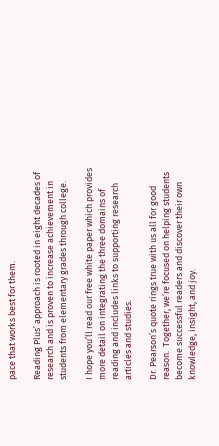pace that works best for them.

Reading Plus’ approach is rooted in eight decades of research and is proven to increase achievement in students from elementary grades through college.

I hope you’ll read our free white paper which provides more detail on integrating the three domains of reading and includes links to supporting research articles and studies.

Dr. Pearson’s quote rings true with us all for good reason.  Together, we’re focused on helping students become successful readers and discover their own knowledge, insight, and joy.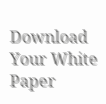Download Your White Paper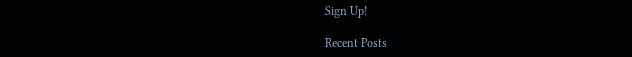Sign Up!

Recent Posts